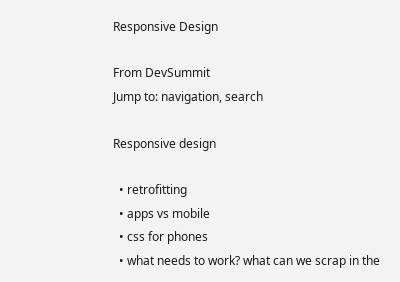Responsive Design

From DevSummit
Jump to: navigation, search

Responsive design

  • retrofitting
  • apps vs mobile
  • css for phones
  • what needs to work? what can we scrap in the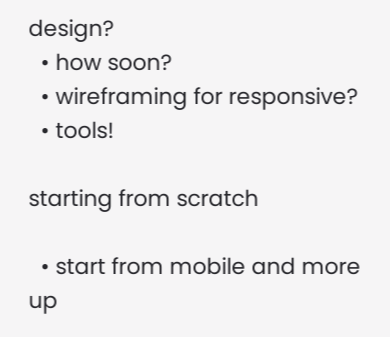design?
  • how soon?
  • wireframing for responsive?
  • tools!

starting from scratch

  • start from mobile and more up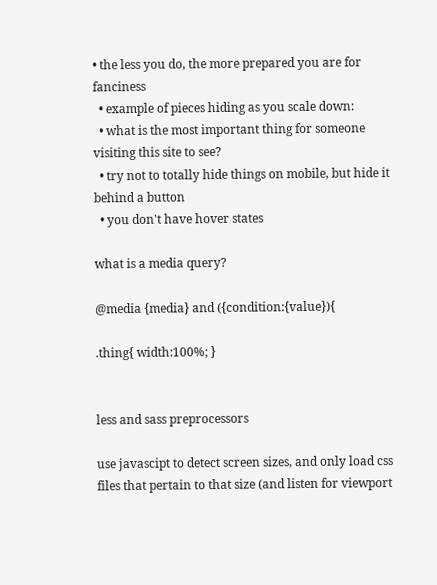• the less you do, the more prepared you are for fanciness
  • example of pieces hiding as you scale down:
  • what is the most important thing for someone visiting this site to see?
  • try not to totally hide things on mobile, but hide it behind a button
  • you don't have hover states

what is a media query?

@media {media} and ({condition:{value}){

.thing{ width:100%; }


less and sass preprocessors

use javascipt to detect screen sizes, and only load css files that pertain to that size (and listen for viewport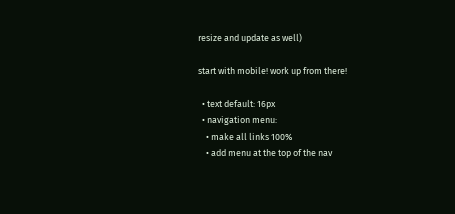resize and update as well)

start with mobile! work up from there!

  • text default: 16px
  • navigation menu:
    • make all links 100%
    • add menu at the top of the nav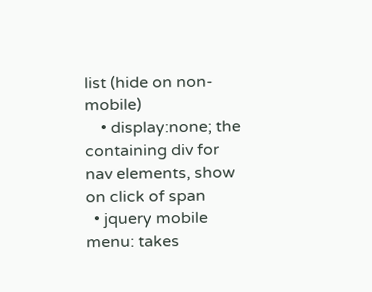list (hide on non-mobile)
    • display:none; the containing div for nav elements, show on click of span
  • jquery mobile menu: takes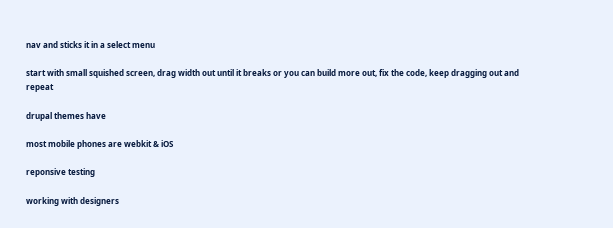nav and sticks it in a select menu

start with small squished screen, drag width out until it breaks or you can build more out, fix the code, keep dragging out and repeat

drupal themes have

most mobile phones are webkit & iOS

reponsive testing

working with designers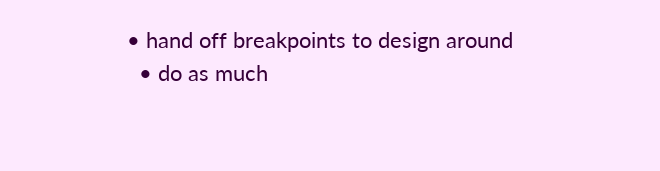• hand off breakpoints to design around
  • do as much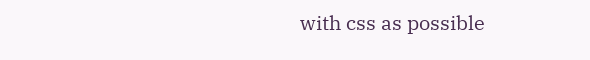with css as possible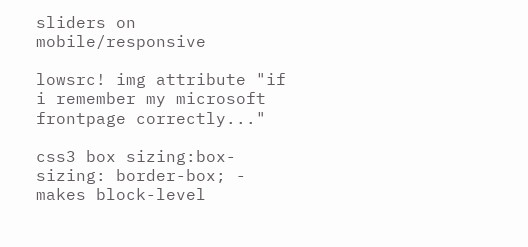sliders on mobile/responsive

lowsrc! img attribute "if i remember my microsoft frontpage correctly..."

css3 box sizing:box-sizing: border-box; - makes block-level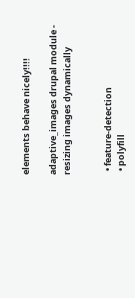elements behave nicely!!!!

adaptive_images drupal module - resizing images dynamically


  • feature-detection
  • polyfill